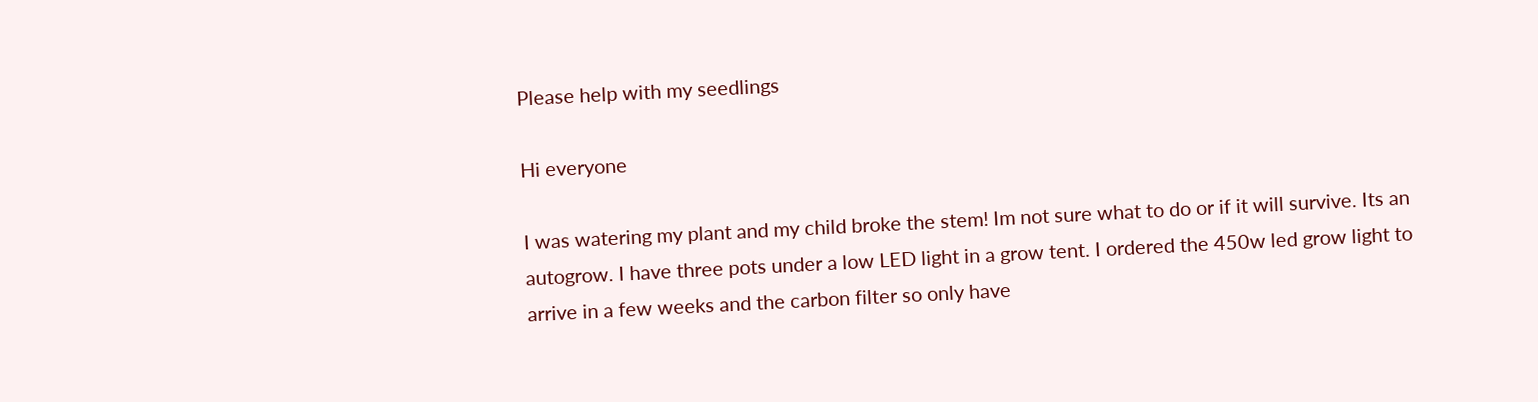Please help with my seedlings

Hi everyone

I was watering my plant and my child broke the stem! Im not sure what to do or if it will survive. Its an autogrow. I have three pots under a low LED light in a grow tent. I ordered the 450w led grow light to arrive in a few weeks and the carbon filter so only have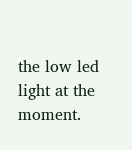the low led light at the moment.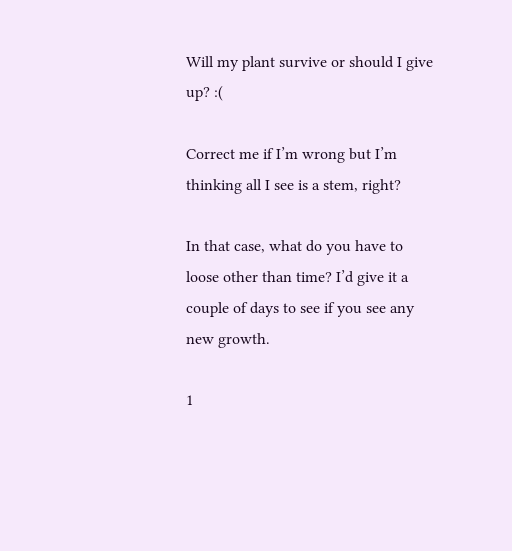Will my plant survive or should I give up? :(

Correct me if I’m wrong but I’m thinking all I see is a stem, right?

In that case, what do you have to loose other than time? I’d give it a couple of days to see if you see any new growth.

1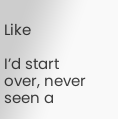Like

I’d start over, never seen a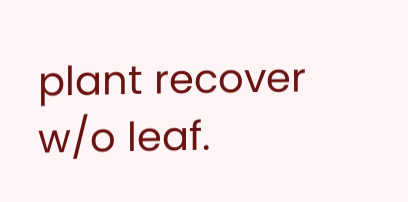plant recover w/o leaf.